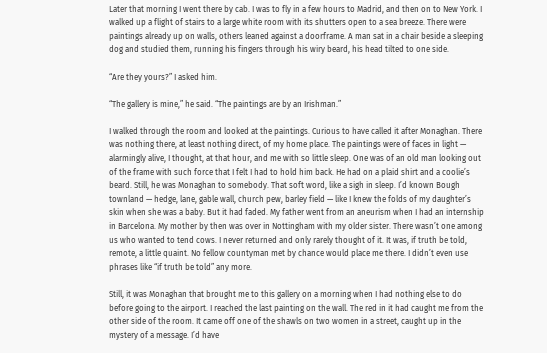Later that morning I went there by cab. I was to fly in a few hours to Madrid, and then on to New York. I walked up a flight of stairs to a large white room with its shutters open to a sea breeze. There were paintings already up on walls, others leaned against a doorframe. A man sat in a chair beside a sleeping dog and studied them, running his fingers through his wiry beard, his head tilted to one side.

“Are they yours?” I asked him.

“The gallery is mine,” he said. “The paintings are by an Irishman.”

I walked through the room and looked at the paintings. Curious to have called it after Monaghan. There was nothing there, at least nothing direct, of my home place. The paintings were of faces in light — alarmingly alive, I thought, at that hour, and me with so little sleep. One was of an old man looking out of the frame with such force that I felt I had to hold him back. He had on a plaid shirt and a coolie’s beard. Still, he was Monaghan to somebody. That soft word, like a sigh in sleep. I’d known Bough townland — hedge, lane, gable wall, church pew, barley field — like I knew the folds of my daughter’s skin when she was a baby. But it had faded. My father went from an aneurism when I had an internship in Barcelona. My mother by then was over in Nottingham with my older sister. There wasn’t one among us who wanted to tend cows. I never returned and only rarely thought of it. It was, if truth be told, remote, a little quaint. No fellow countyman met by chance would place me there. I didn’t even use phrases like “if truth be told” any more.

Still, it was Monaghan that brought me to this gallery on a morning when I had nothing else to do before going to the airport. I reached the last painting on the wall. The red in it had caught me from the other side of the room. It came off one of the shawls on two women in a street, caught up in the mystery of a message. I’d have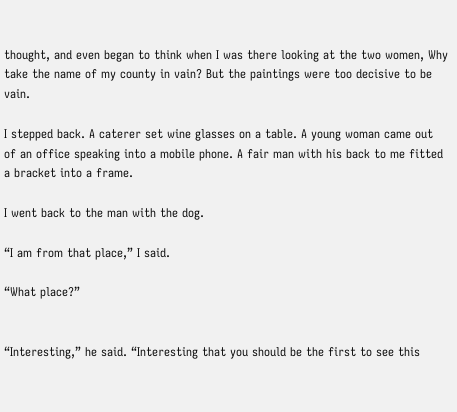thought, and even began to think when I was there looking at the two women, Why take the name of my county in vain? But the paintings were too decisive to be vain.

I stepped back. A caterer set wine glasses on a table. A young woman came out of an office speaking into a mobile phone. A fair man with his back to me fitted a bracket into a frame.

I went back to the man with the dog.

“I am from that place,” I said.

“What place?”


“Interesting,” he said. “Interesting that you should be the first to see this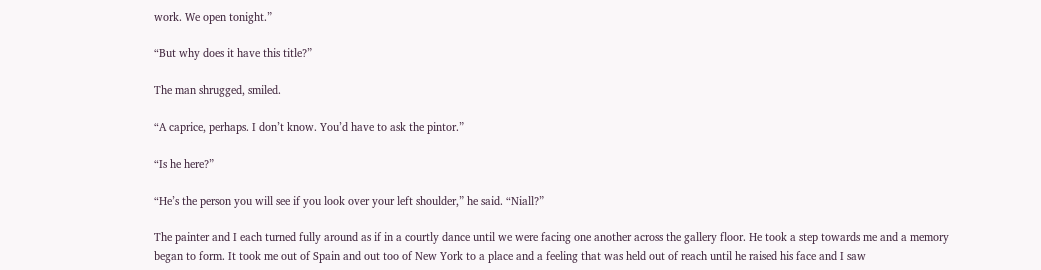work. We open tonight.”

“But why does it have this title?”

The man shrugged, smiled.

“A caprice, perhaps. I don’t know. You’d have to ask the pintor.”

“Is he here?”

“He’s the person you will see if you look over your left shoulder,” he said. “Niall?”

The painter and I each turned fully around as if in a courtly dance until we were facing one another across the gallery floor. He took a step towards me and a memory began to form. It took me out of Spain and out too of New York to a place and a feeling that was held out of reach until he raised his face and I saw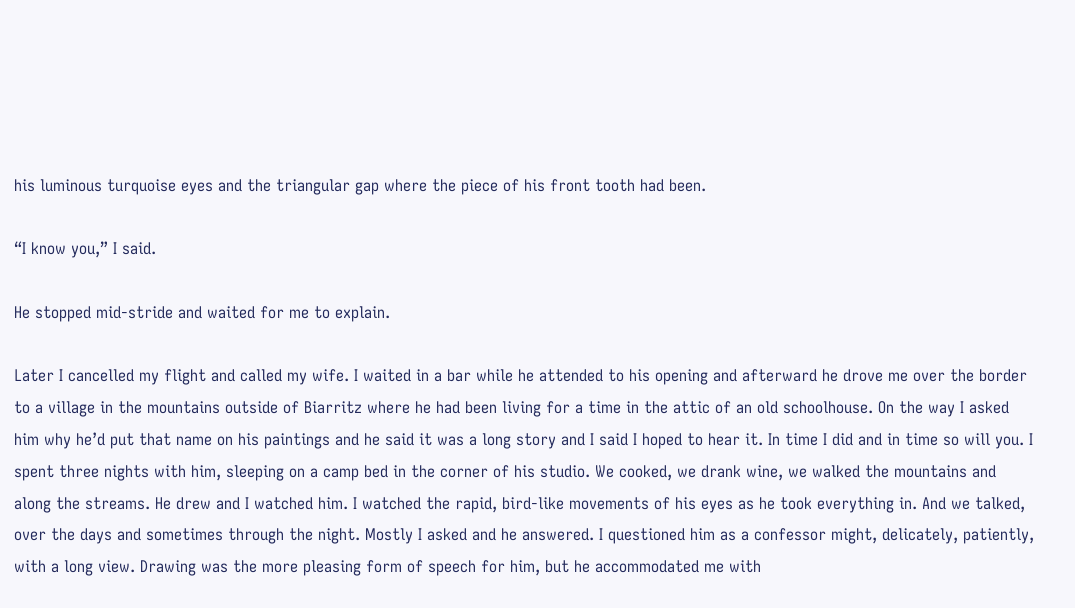his luminous turquoise eyes and the triangular gap where the piece of his front tooth had been.

“I know you,” I said.

He stopped mid-stride and waited for me to explain.

Later I cancelled my flight and called my wife. I waited in a bar while he attended to his opening and afterward he drove me over the border to a village in the mountains outside of Biarritz where he had been living for a time in the attic of an old schoolhouse. On the way I asked him why he’d put that name on his paintings and he said it was a long story and I said I hoped to hear it. In time I did and in time so will you. I spent three nights with him, sleeping on a camp bed in the corner of his studio. We cooked, we drank wine, we walked the mountains and along the streams. He drew and I watched him. I watched the rapid, bird-like movements of his eyes as he took everything in. And we talked, over the days and sometimes through the night. Mostly I asked and he answered. I questioned him as a confessor might, delicately, patiently, with a long view. Drawing was the more pleasing form of speech for him, but he accommodated me with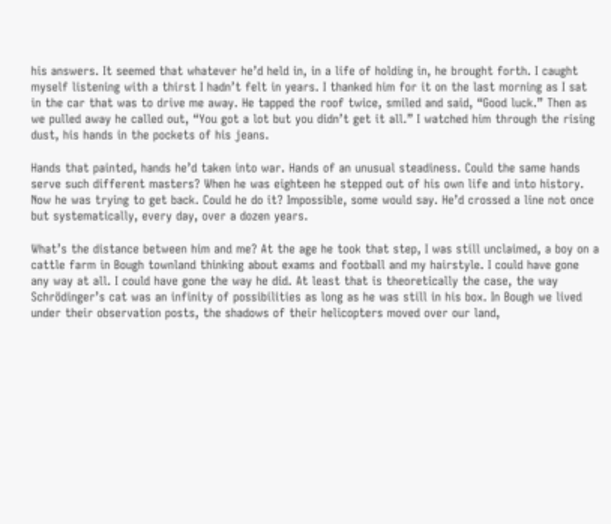his answers. It seemed that whatever he’d held in, in a life of holding in, he brought forth. I caught myself listening with a thirst I hadn’t felt in years. I thanked him for it on the last morning as I sat in the car that was to drive me away. He tapped the roof twice, smiled and said, “Good luck.” Then as we pulled away he called out, “You got a lot but you didn’t get it all.” I watched him through the rising dust, his hands in the pockets of his jeans.

Hands that painted, hands he’d taken into war. Hands of an unusual steadiness. Could the same hands serve such different masters? When he was eighteen he stepped out of his own life and into history. Now he was trying to get back. Could he do it? Impossible, some would say. He’d crossed a line not once but systematically, every day, over a dozen years.

What’s the distance between him and me? At the age he took that step, I was still unclaimed, a boy on a cattle farm in Bough townland thinking about exams and football and my hairstyle. I could have gone any way at all. I could have gone the way he did. At least that is theoretically the case, the way Schrödinger’s cat was an infinity of possibilities as long as he was still in his box. In Bough we lived under their observation posts, the shadows of their helicopters moved over our land,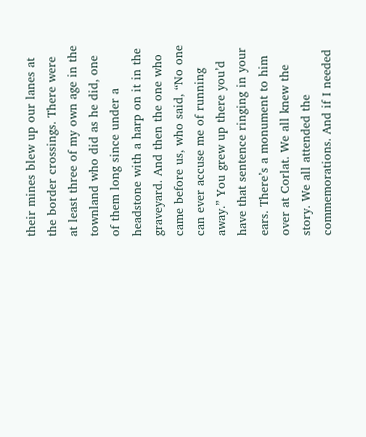their mines blew up our lanes at the border crossings. There were at least three of my own age in the townland who did as he did, one of them long since under a headstone with a harp on it in the graveyard. And then the one who came before us, who said, “No one can ever accuse me of running away.” You grew up there you’d have that sentence ringing in your ears. There’s a monument to him over at Corlat. We all knew the story. We all attended the commemorations. And if I needed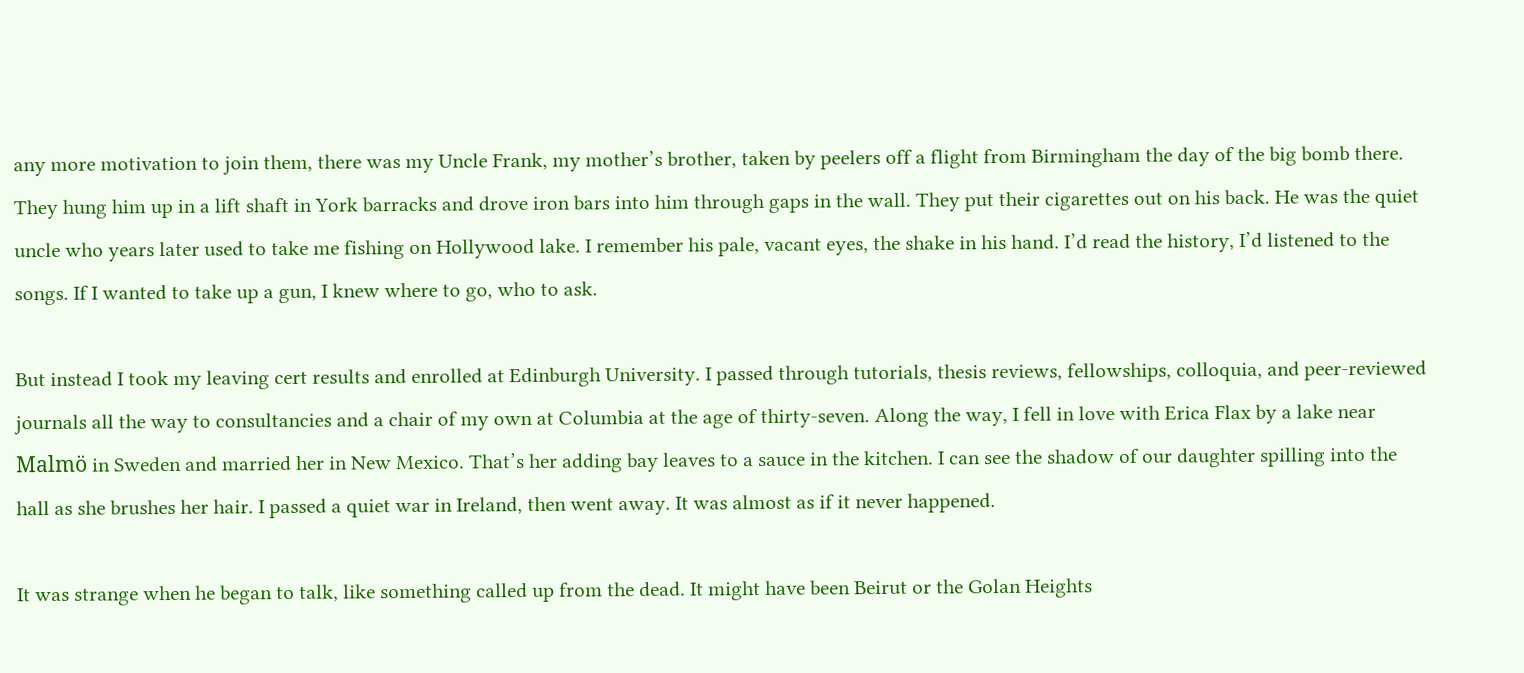any more motivation to join them, there was my Uncle Frank, my mother’s brother, taken by peelers off a flight from Birmingham the day of the big bomb there. They hung him up in a lift shaft in York barracks and drove iron bars into him through gaps in the wall. They put their cigarettes out on his back. He was the quiet uncle who years later used to take me fishing on Hollywood lake. I remember his pale, vacant eyes, the shake in his hand. I’d read the history, I’d listened to the songs. If I wanted to take up a gun, I knew where to go, who to ask.

But instead I took my leaving cert results and enrolled at Edinburgh University. I passed through tutorials, thesis reviews, fellowships, colloquia, and peer-reviewed journals all the way to consultancies and a chair of my own at Columbia at the age of thirty-seven. Along the way, I fell in love with Erica Flax by a lake near Malmö in Sweden and married her in New Mexico. That’s her adding bay leaves to a sauce in the kitchen. I can see the shadow of our daughter spilling into the hall as she brushes her hair. I passed a quiet war in Ireland, then went away. It was almost as if it never happened.

It was strange when he began to talk, like something called up from the dead. It might have been Beirut or the Golan Heights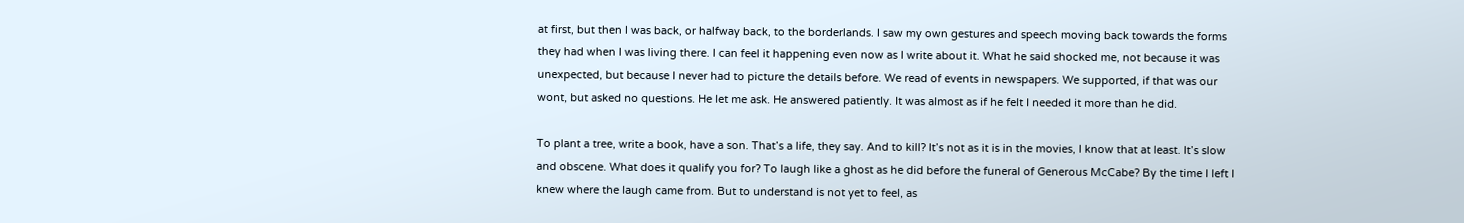at first, but then I was back, or halfway back, to the borderlands. I saw my own gestures and speech moving back towards the forms they had when I was living there. I can feel it happening even now as I write about it. What he said shocked me, not because it was unexpected, but because I never had to picture the details before. We read of events in newspapers. We supported, if that was our wont, but asked no questions. He let me ask. He answered patiently. It was almost as if he felt I needed it more than he did.

To plant a tree, write a book, have a son. That’s a life, they say. And to kill? It’s not as it is in the movies, I know that at least. It’s slow and obscene. What does it qualify you for? To laugh like a ghost as he did before the funeral of Generous McCabe? By the time I left I knew where the laugh came from. But to understand is not yet to feel, as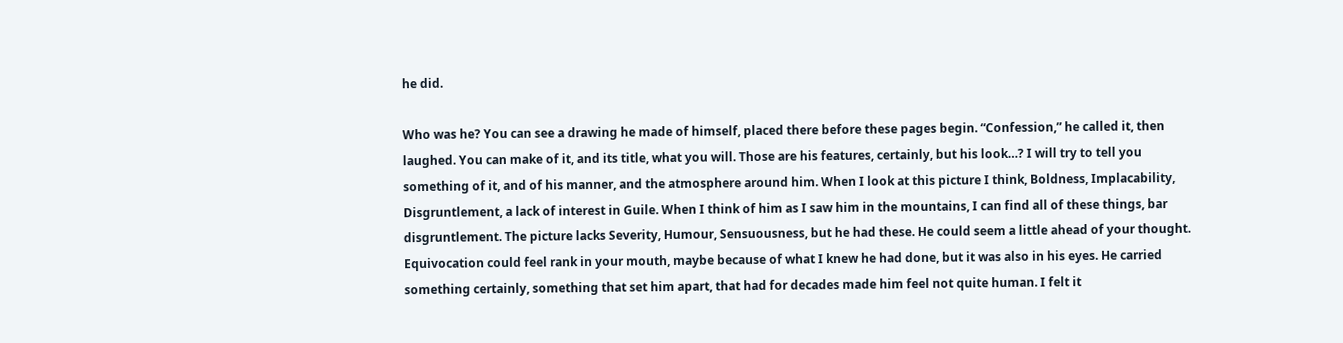he did.

Who was he? You can see a drawing he made of himself, placed there before these pages begin. “Confession,” he called it, then laughed. You can make of it, and its title, what you will. Those are his features, certainly, but his look…? I will try to tell you something of it, and of his manner, and the atmosphere around him. When I look at this picture I think, Boldness, Implacability, Disgruntlement, a lack of interest in Guile. When I think of him as I saw him in the mountains, I can find all of these things, bar disgruntlement. The picture lacks Severity, Humour, Sensuousness, but he had these. He could seem a little ahead of your thought. Equivocation could feel rank in your mouth, maybe because of what I knew he had done, but it was also in his eyes. He carried something certainly, something that set him apart, that had for decades made him feel not quite human. I felt it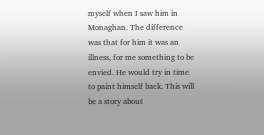myself when I saw him in Monaghan. The difference was that for him it was an illness, for me something to be envied. He would try in time to paint himself back. This will be a story about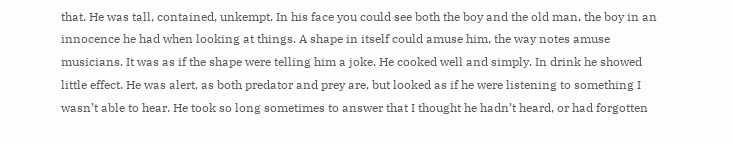that. He was tall, contained, unkempt. In his face you could see both the boy and the old man, the boy in an innocence he had when looking at things. A shape in itself could amuse him, the way notes amuse musicians. It was as if the shape were telling him a joke. He cooked well and simply. In drink he showed little effect. He was alert, as both predator and prey are, but looked as if he were listening to something I wasn’t able to hear. He took so long sometimes to answer that I thought he hadn’t heard, or had forgotten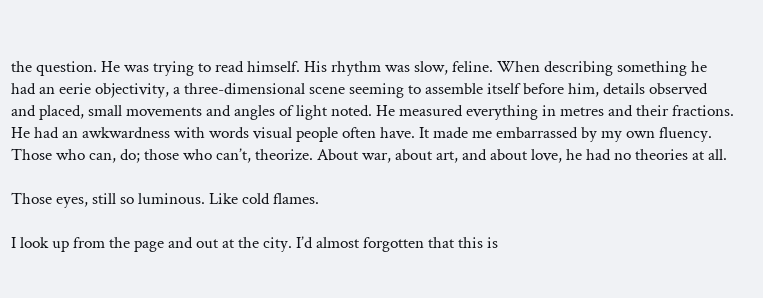the question. He was trying to read himself. His rhythm was slow, feline. When describing something he had an eerie objectivity, a three-dimensional scene seeming to assemble itself before him, details observed and placed, small movements and angles of light noted. He measured everything in metres and their fractions. He had an awkwardness with words visual people often have. It made me embarrassed by my own fluency. Those who can, do; those who can’t, theorize. About war, about art, and about love, he had no theories at all.

Those eyes, still so luminous. Like cold flames.

I look up from the page and out at the city. I’d almost forgotten that this is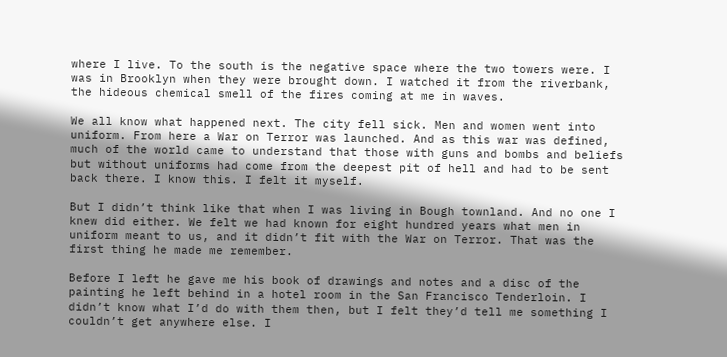where I live. To the south is the negative space where the two towers were. I was in Brooklyn when they were brought down. I watched it from the riverbank, the hideous chemical smell of the fires coming at me in waves.

We all know what happened next. The city fell sick. Men and women went into uniform. From here a War on Terror was launched. And as this war was defined, much of the world came to understand that those with guns and bombs and beliefs but without uniforms had come from the deepest pit of hell and had to be sent back there. I know this. I felt it myself.

But I didn’t think like that when I was living in Bough townland. And no one I knew did either. We felt we had known for eight hundred years what men in uniform meant to us, and it didn’t fit with the War on Terror. That was the first thing he made me remember.

Before I left he gave me his book of drawings and notes and a disc of the painting he left behind in a hotel room in the San Francisco Tenderloin. I didn’t know what I’d do with them then, but I felt they’d tell me something I couldn’t get anywhere else. I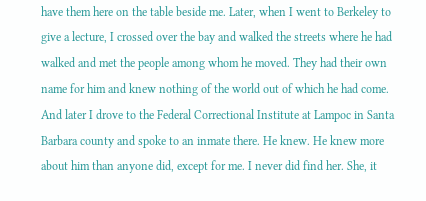have them here on the table beside me. Later, when I went to Berkeley to give a lecture, I crossed over the bay and walked the streets where he had walked and met the people among whom he moved. They had their own name for him and knew nothing of the world out of which he had come. And later I drove to the Federal Correctional Institute at Lampoc in Santa Barbara county and spoke to an inmate there. He knew. He knew more about him than anyone did, except for me. I never did find her. She, it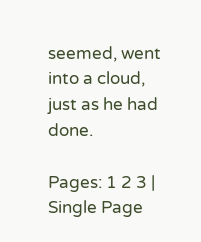seemed, went into a cloud, just as he had done.

Pages: 1 2 3 | Single Page